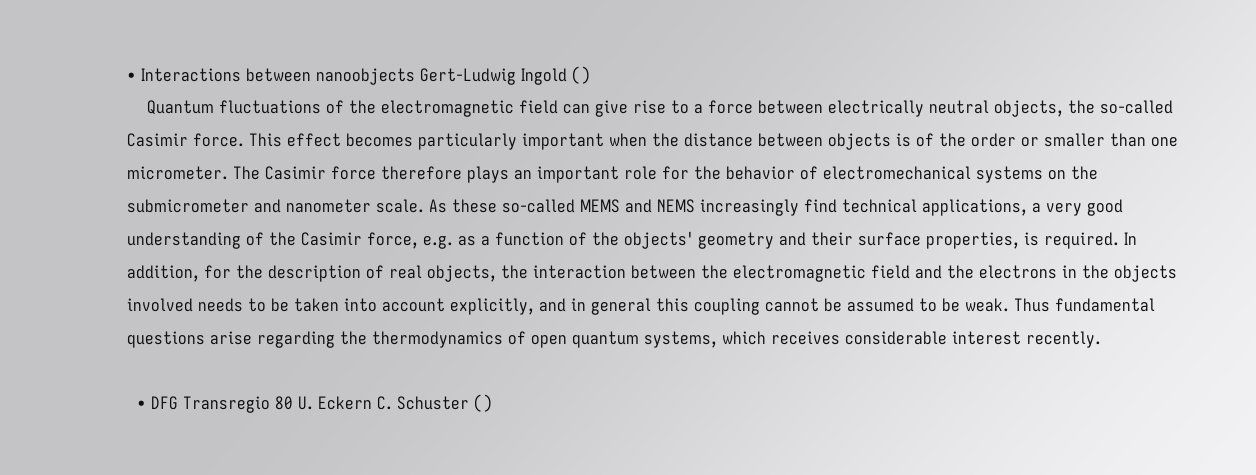• Interactions between nanoobjects Gert-Ludwig Ingold ()
    Quantum fluctuations of the electromagnetic field can give rise to a force between electrically neutral objects, the so-called Casimir force. This effect becomes particularly important when the distance between objects is of the order or smaller than one micrometer. The Casimir force therefore plays an important role for the behavior of electromechanical systems on the submicrometer and nanometer scale. As these so-called MEMS and NEMS increasingly find technical applications, a very good understanding of the Casimir force, e.g. as a function of the objects' geometry and their surface properties, is required. In addition, for the description of real objects, the interaction between the electromagnetic field and the electrons in the objects involved needs to be taken into account explicitly, and in general this coupling cannot be assumed to be weak. Thus fundamental questions arise regarding the thermodynamics of open quantum systems, which receives considerable interest recently.

  • DFG Transregio 80 U. Eckern C. Schuster ()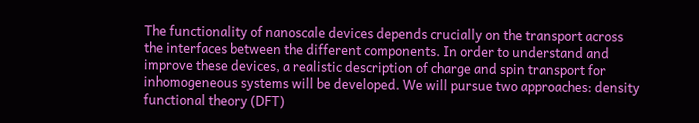The functionality of nanoscale devices depends crucially on the transport across the interfaces between the different components. In order to understand and improve these devices, a realistic description of charge and spin transport for inhomogeneous systems will be developed. We will pursue two approaches: density functional theory (DFT)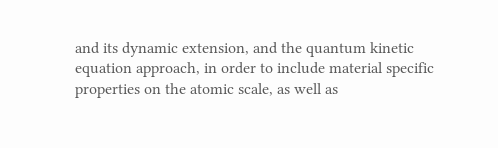and its dynamic extension, and the quantum kinetic equation approach, in order to include material specific properties on the atomic scale, as well as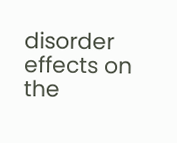disorder effects on the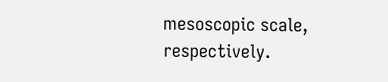mesoscopic scale, respectively.